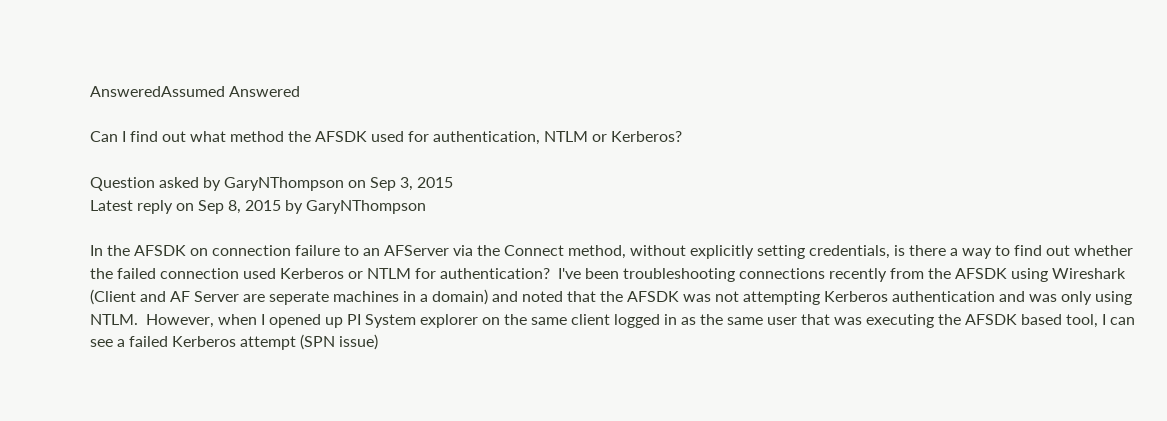AnsweredAssumed Answered

Can I find out what method the AFSDK used for authentication, NTLM or Kerberos?

Question asked by GaryNThompson on Sep 3, 2015
Latest reply on Sep 8, 2015 by GaryNThompson

In the AFSDK on connection failure to an AFServer via the Connect method, without explicitly setting credentials, is there a way to find out whether the failed connection used Kerberos or NTLM for authentication?  I've been troubleshooting connections recently from the AFSDK using Wireshark (Client and AF Server are seperate machines in a domain) and noted that the AFSDK was not attempting Kerberos authentication and was only using NTLM.  However, when I opened up PI System explorer on the same client logged in as the same user that was executing the AFSDK based tool, I can see a failed Kerberos attempt (SPN issue)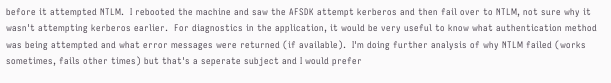before it attempted NTLM.  I rebooted the machine and saw the AFSDK attempt kerberos and then fail over to NTLM, not sure why it wasn't attempting kerberos earlier.  For diagnostics in the application, it would be very useful to know what authentication method was being attempted and what error messages were returned (if available).  I'm doing further analysis of why NTLM failed (works sometimes, fails other times) but that's a seperate subject and I would prefer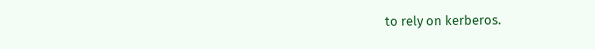to rely on kerberos.